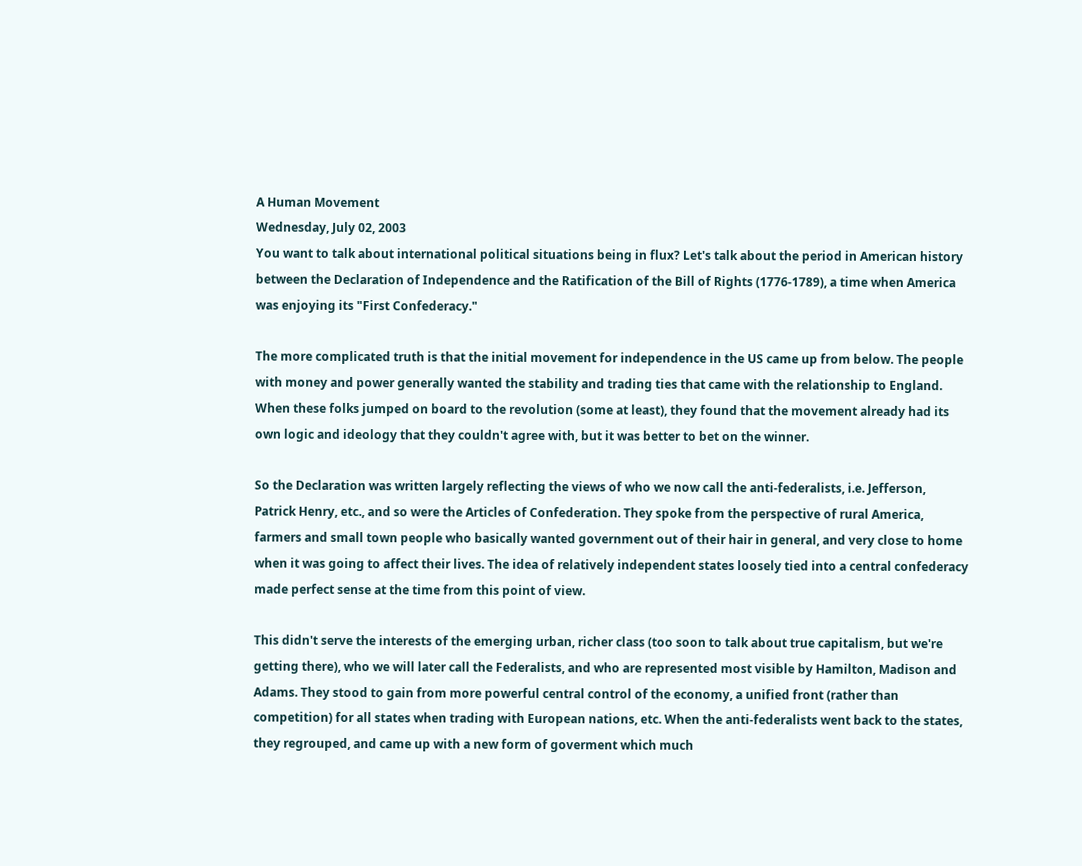A Human Movement
Wednesday, July 02, 2003
You want to talk about international political situations being in flux? Let's talk about the period in American history between the Declaration of Independence and the Ratification of the Bill of Rights (1776-1789), a time when America was enjoying its "First Confederacy."

The more complicated truth is that the initial movement for independence in the US came up from below. The people with money and power generally wanted the stability and trading ties that came with the relationship to England. When these folks jumped on board to the revolution (some at least), they found that the movement already had its own logic and ideology that they couldn't agree with, but it was better to bet on the winner.

So the Declaration was written largely reflecting the views of who we now call the anti-federalists, i.e. Jefferson, Patrick Henry, etc., and so were the Articles of Confederation. They spoke from the perspective of rural America, farmers and small town people who basically wanted government out of their hair in general, and very close to home when it was going to affect their lives. The idea of relatively independent states loosely tied into a central confederacy made perfect sense at the time from this point of view.

This didn't serve the interests of the emerging urban, richer class (too soon to talk about true capitalism, but we're getting there), who we will later call the Federalists, and who are represented most visible by Hamilton, Madison and Adams. They stood to gain from more powerful central control of the economy, a unified front (rather than competition) for all states when trading with European nations, etc. When the anti-federalists went back to the states, they regrouped, and came up with a new form of goverment which much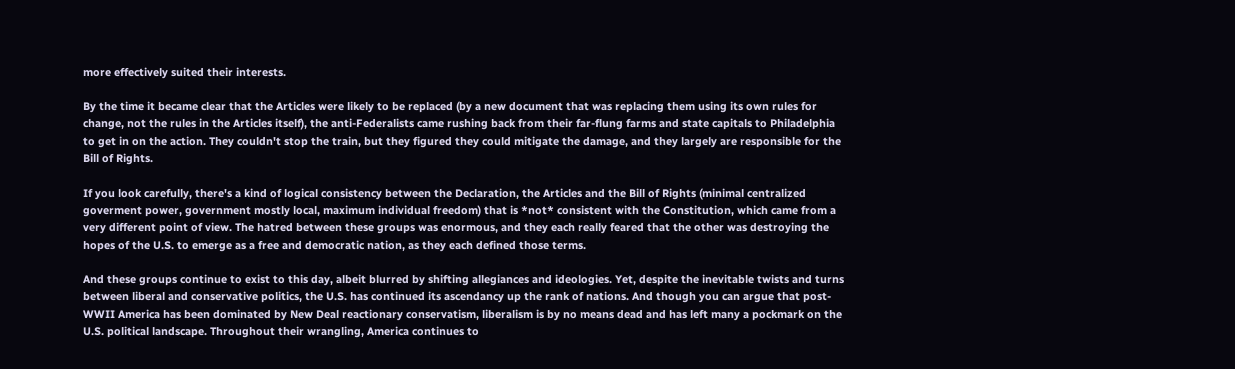more effectively suited their interests.

By the time it became clear that the Articles were likely to be replaced (by a new document that was replacing them using its own rules for change, not the rules in the Articles itself), the anti-Federalists came rushing back from their far-flung farms and state capitals to Philadelphia to get in on the action. They couldn't stop the train, but they figured they could mitigate the damage, and they largely are responsible for the Bill of Rights.

If you look carefully, there's a kind of logical consistency between the Declaration, the Articles and the Bill of Rights (minimal centralized goverment power, government mostly local, maximum individual freedom) that is *not* consistent with the Constitution, which came from a very different point of view. The hatred between these groups was enormous, and they each really feared that the other was destroying the hopes of the U.S. to emerge as a free and democratic nation, as they each defined those terms.

And these groups continue to exist to this day, albeit blurred by shifting allegiances and ideologies. Yet, despite the inevitable twists and turns between liberal and conservative politics, the U.S. has continued its ascendancy up the rank of nations. And though you can argue that post-WWII America has been dominated by New Deal reactionary conservatism, liberalism is by no means dead and has left many a pockmark on the U.S. political landscape. Throughout their wrangling, America continues to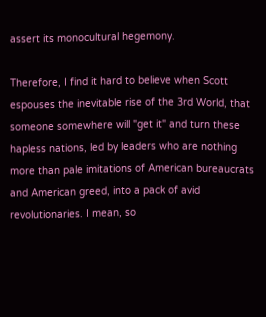assert its monocultural hegemony.

Therefore, I find it hard to believe when Scott espouses the inevitable rise of the 3rd World, that someone somewhere will "get it" and turn these hapless nations, led by leaders who are nothing more than pale imitations of American bureaucrats and American greed, into a pack of avid revolutionaries. I mean, so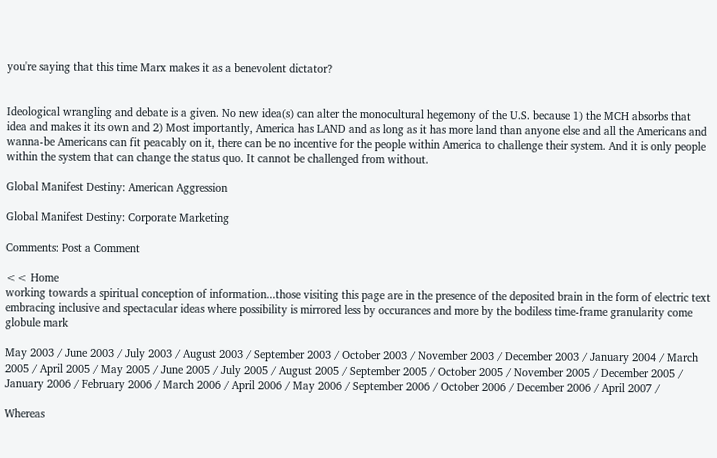you're saying that this time Marx makes it as a benevolent dictator?


Ideological wrangling and debate is a given. No new idea(s) can alter the monocultural hegemony of the U.S. because 1) the MCH absorbs that idea and makes it its own and 2) Most importantly, America has LAND and as long as it has more land than anyone else and all the Americans and wanna-be Americans can fit peacably on it, there can be no incentive for the people within America to challenge their system. And it is only people within the system that can change the status quo. It cannot be challenged from without.

Global Manifest Destiny: American Aggression

Global Manifest Destiny: Corporate Marketing

Comments: Post a Comment

<< Home
working towards a spiritual conception of information...those visiting this page are in the presence of the deposited brain in the form of electric text embracing inclusive and spectacular ideas where possibility is mirrored less by occurances and more by the bodiless time-frame granularity come globule mark

May 2003 / June 2003 / July 2003 / August 2003 / September 2003 / October 2003 / November 2003 / December 2003 / January 2004 / March 2005 / April 2005 / May 2005 / June 2005 / July 2005 / August 2005 / September 2005 / October 2005 / November 2005 / December 2005 / January 2006 / February 2006 / March 2006 / April 2006 / May 2006 / September 2006 / October 2006 / December 2006 / April 2007 /

Whereas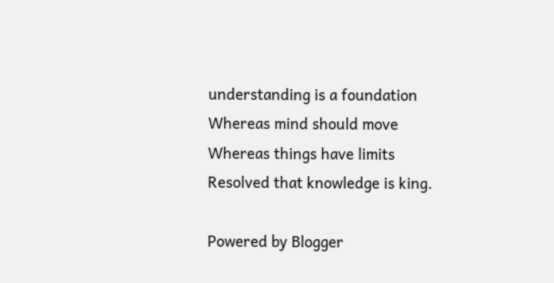understanding is a foundation
Whereas mind should move
Whereas things have limits
Resolved that knowledge is king.

Powered by Blogger